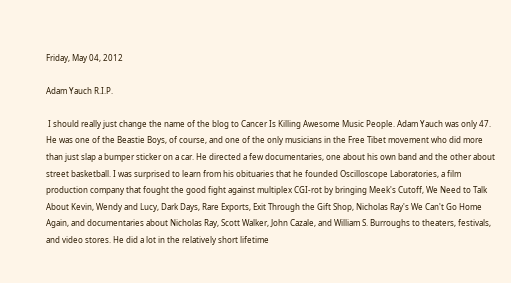Friday, May 04, 2012

Adam Yauch R.I.P.

 I should really just change the name of the blog to Cancer Is Killing Awesome Music People. Adam Yauch was only 47. He was one of the Beastie Boys, of course, and one of the only musicians in the Free Tibet movement who did more than just slap a bumper sticker on a car. He directed a few documentaries, one about his own band and the other about street basketball. I was surprised to learn from his obituaries that he founded Oscilloscope Laboratories, a film production company that fought the good fight against multiplex CGI-rot by bringing Meek's Cutoff, We Need to Talk About Kevin, Wendy and Lucy, Dark Days, Rare Exports, Exit Through the Gift Shop, Nicholas Ray's We Can't Go Home Again, and documentaries about Nicholas Ray, Scott Walker, John Cazale, and William S. Burroughs to theaters, festivals, and video stores. He did a lot in the relatively short lifetime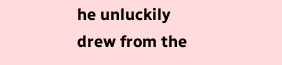he unluckily drew from the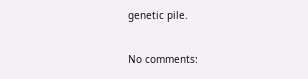genetic pile.

No comments: